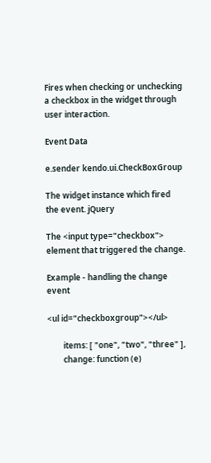Fires when checking or unchecking a checkbox in the widget through user interaction.

Event Data

e.sender kendo.ui.CheckBoxGroup

The widget instance which fired the event. jQuery

The <input type="checkbox"> element that triggered the change.

Example - handling the change event

<ul id="checkboxgroup"></ul>

        items: [ "one", "two", "three" ],
        change: function (e)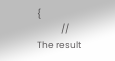{
            // The result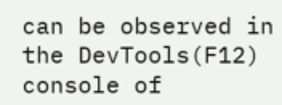can be observed in the DevTools(F12) console of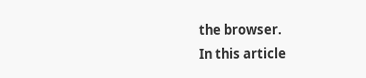the browser.
In this article